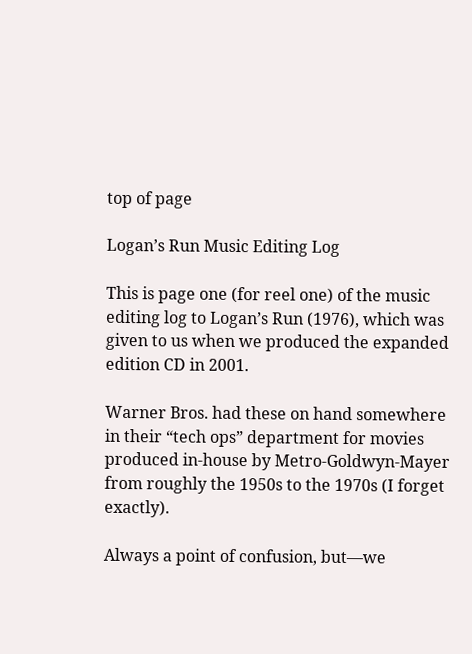top of page

Logan’s Run Music Editing Log

This is page one (for reel one) of the music editing log to Logan’s Run (1976), which was given to us when we produced the expanded edition CD in 2001.

Warner Bros. had these on hand somewhere in their “tech ops” department for movies produced in-house by Metro-Goldwyn-Mayer from roughly the 1950s to the 1970s (I forget exactly).

Always a point of confusion, but—we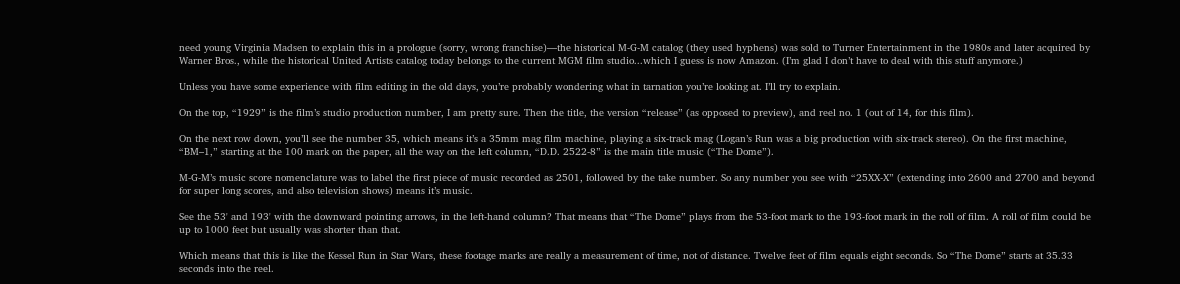need young Virginia Madsen to explain this in a prologue (sorry, wrong franchise)—the historical M-G-M catalog (they used hyphens) was sold to Turner Entertainment in the 1980s and later acquired by Warner Bros., while the historical United Artists catalog today belongs to the current MGM film studio...which I guess is now Amazon. (I’m glad I don’t have to deal with this stuff anymore.)

Unless you have some experience with film editing in the old days, you’re probably wondering what in tarnation you’re looking at. I’ll try to explain.

On the top, “1929” is the film’s studio production number, I am pretty sure. Then the title, the version “release” (as opposed to preview), and reel no. 1 (out of 14, for this film).

On the next row down, you’ll see the number 35, which means it’s a 35mm mag film machine, playing a six-track mag (Logan’s Run was a big production with six-track stereo). On the first machine, “BM–1,” starting at the 100 mark on the paper, all the way on the left column, “D.D. 2522-8” is the main title music (“The Dome”).

M-G-M’s music score nomenclature was to label the first piece of music recorded as 2501, followed by the take number. So any number you see with “25XX-X” (extending into 2600 and 2700 and beyond for super long scores, and also television shows) means it’s music.

See the 53' and 193' with the downward pointing arrows, in the left-hand column? That means that “The Dome” plays from the 53-foot mark to the 193-foot mark in the roll of film. A roll of film could be up to 1000 feet but usually was shorter than that.

Which means that this is like the Kessel Run in Star Wars, these footage marks are really a measurement of time, not of distance. Twelve feet of film equals eight seconds. So “The Dome” starts at 35.33 seconds into the reel.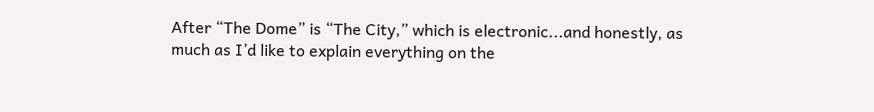After “The Dome” is “The City,” which is electronic...and honestly, as much as I’d like to explain everything on the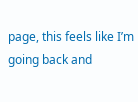page, this feels like I’m going back and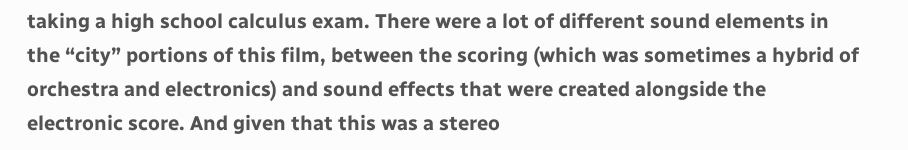taking a high school calculus exam. There were a lot of different sound elements in the “city” portions of this film, between the scoring (which was sometimes a hybrid of orchestra and electronics) and sound effects that were created alongside the electronic score. And given that this was a stereo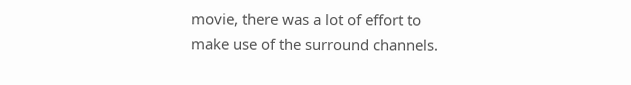movie, there was a lot of effort to make use of the surround channels.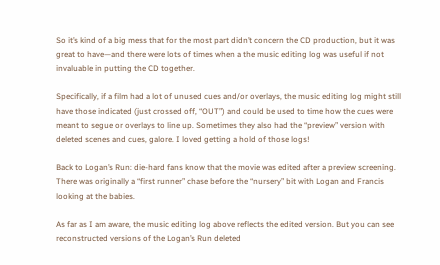So it’s kind of a big mess that for the most part didn’t concern the CD production, but it was great to have—and there were lots of times when a the music editing log was useful if not invaluable in putting the CD together.

Specifically, if a film had a lot of unused cues and/or overlays, the music editing log might still have those indicated (just crossed off, “OUT”) and could be used to time how the cues were meant to segue or overlays to line up. Sometimes they also had the “preview” version with deleted scenes and cues, galore. I loved getting a hold of those logs!

Back to Logan’s Run: die-hard fans know that the movie was edited after a preview screening. There was originally a “first runner” chase before the “nursery” bit with Logan and Francis looking at the babies.

As far as I am aware, the music editing log above reflects the edited version. But you can see reconstructed versions of the Logan’s Run deleted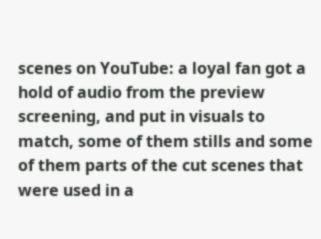scenes on YouTube: a loyal fan got a hold of audio from the preview screening, and put in visuals to match, some of them stills and some of them parts of the cut scenes that were used in a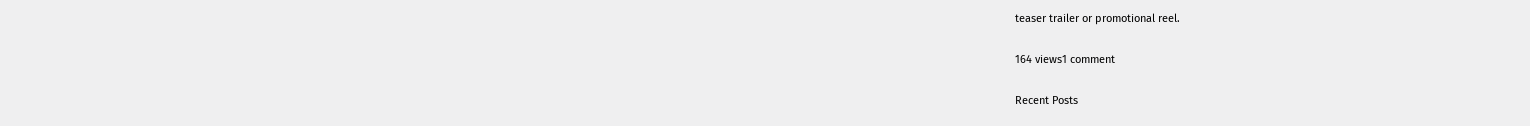teaser trailer or promotional reel.

164 views1 comment

Recent Posts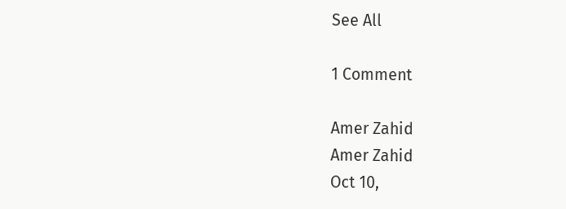See All

1 Comment

Amer Zahid
Amer Zahid
Oct 10,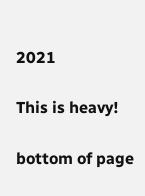2021

This is heavy!

bottom of page